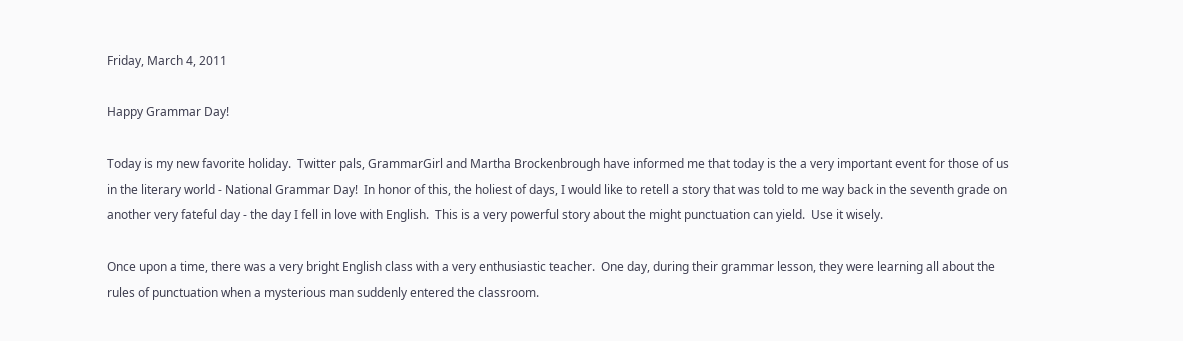Friday, March 4, 2011

Happy Grammar Day!

Today is my new favorite holiday.  Twitter pals, GrammarGirl and Martha Brockenbrough have informed me that today is the a very important event for those of us in the literary world - National Grammar Day!  In honor of this, the holiest of days, I would like to retell a story that was told to me way back in the seventh grade on another very fateful day - the day I fell in love with English.  This is a very powerful story about the might punctuation can yield.  Use it wisely.

Once upon a time, there was a very bright English class with a very enthusiastic teacher.  One day, during their grammar lesson, they were learning all about the rules of punctuation when a mysterious man suddenly entered the classroom.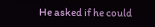He asked if he could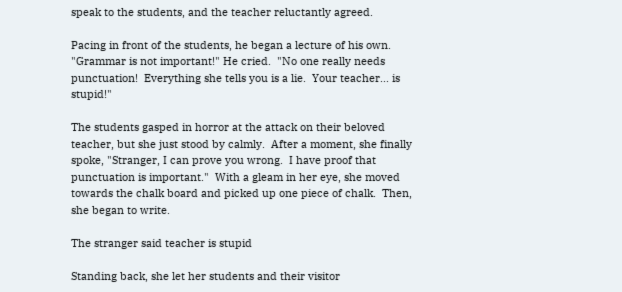speak to the students, and the teacher reluctantly agreed.

Pacing in front of the students, he began a lecture of his own.  "Grammar is not important!" He cried.  "No one really needs punctuation!  Everything she tells you is a lie.  Your teacher... is stupid!"

The students gasped in horror at the attack on their beloved teacher, but she just stood by calmly.  After a moment, she finally spoke, "Stranger, I can prove you wrong.  I have proof that punctuation is important."  With a gleam in her eye, she moved towards the chalk board and picked up one piece of chalk.  Then, she began to write.

The stranger said teacher is stupid

Standing back, she let her students and their visitor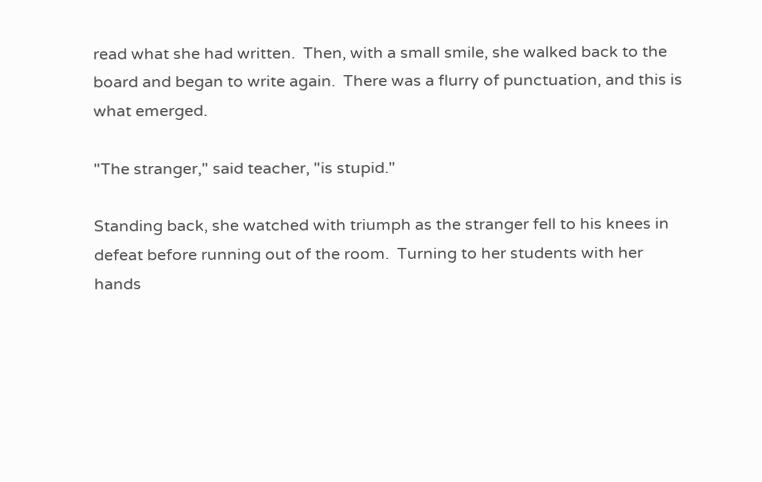read what she had written.  Then, with a small smile, she walked back to the board and began to write again.  There was a flurry of punctuation, and this is what emerged.

"The stranger," said teacher, "is stupid."

Standing back, she watched with triumph as the stranger fell to his knees in defeat before running out of the room.  Turning to her students with her hands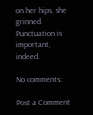on her hips, she grinned.  Punctuation is important, indeed.

No comments:

Post a Comment